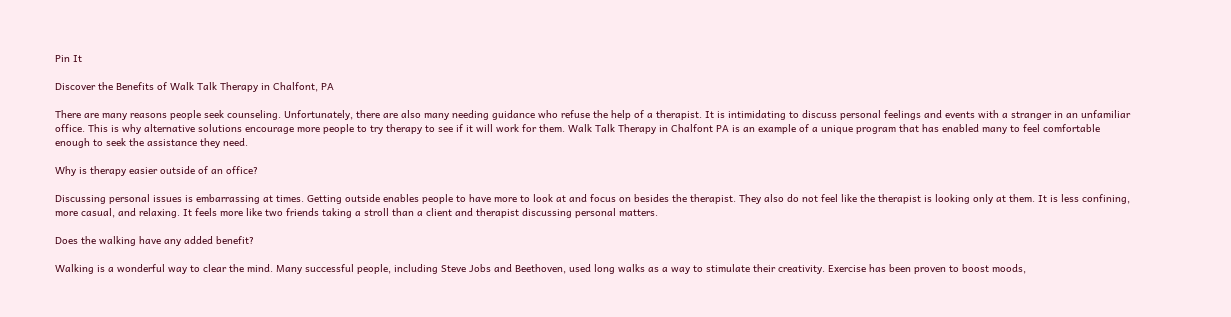Pin It

Discover the Benefits of Walk Talk Therapy in Chalfont, PA

There are many reasons people seek counseling. Unfortunately, there are also many needing guidance who refuse the help of a therapist. It is intimidating to discuss personal feelings and events with a stranger in an unfamiliar office. This is why alternative solutions encourage more people to try therapy to see if it will work for them. Walk Talk Therapy in Chalfont PA is an example of a unique program that has enabled many to feel comfortable enough to seek the assistance they need.

Why is therapy easier outside of an office?

Discussing personal issues is embarrassing at times. Getting outside enables people to have more to look at and focus on besides the therapist. They also do not feel like the therapist is looking only at them. It is less confining, more casual, and relaxing. It feels more like two friends taking a stroll than a client and therapist discussing personal matters.

Does the walking have any added benefit?

Walking is a wonderful way to clear the mind. Many successful people, including Steve Jobs and Beethoven, used long walks as a way to stimulate their creativity. Exercise has been proven to boost moods,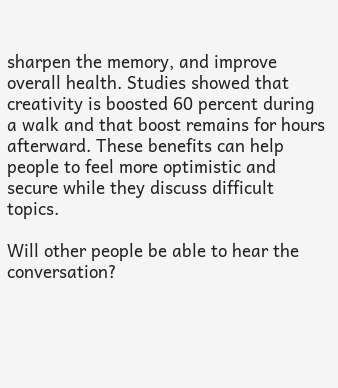sharpen the memory, and improve overall health. Studies showed that creativity is boosted 60 percent during a walk and that boost remains for hours afterward. These benefits can help people to feel more optimistic and secure while they discuss difficult topics.

Will other people be able to hear the conversation?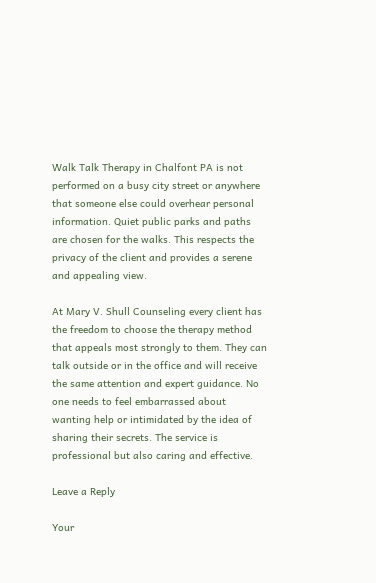Walk Talk Therapy in Chalfont PA is not performed on a busy city street or anywhere that someone else could overhear personal information. Quiet public parks and paths are chosen for the walks. This respects the privacy of the client and provides a serene and appealing view.

At Mary V. Shull Counseling every client has the freedom to choose the therapy method that appeals most strongly to them. They can talk outside or in the office and will receive the same attention and expert guidance. No one needs to feel embarrassed about wanting help or intimidated by the idea of sharing their secrets. The service is professional but also caring and effective.

Leave a Reply

Your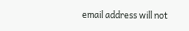email address will not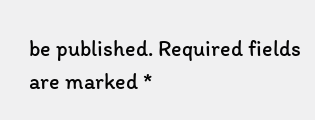be published. Required fields are marked *